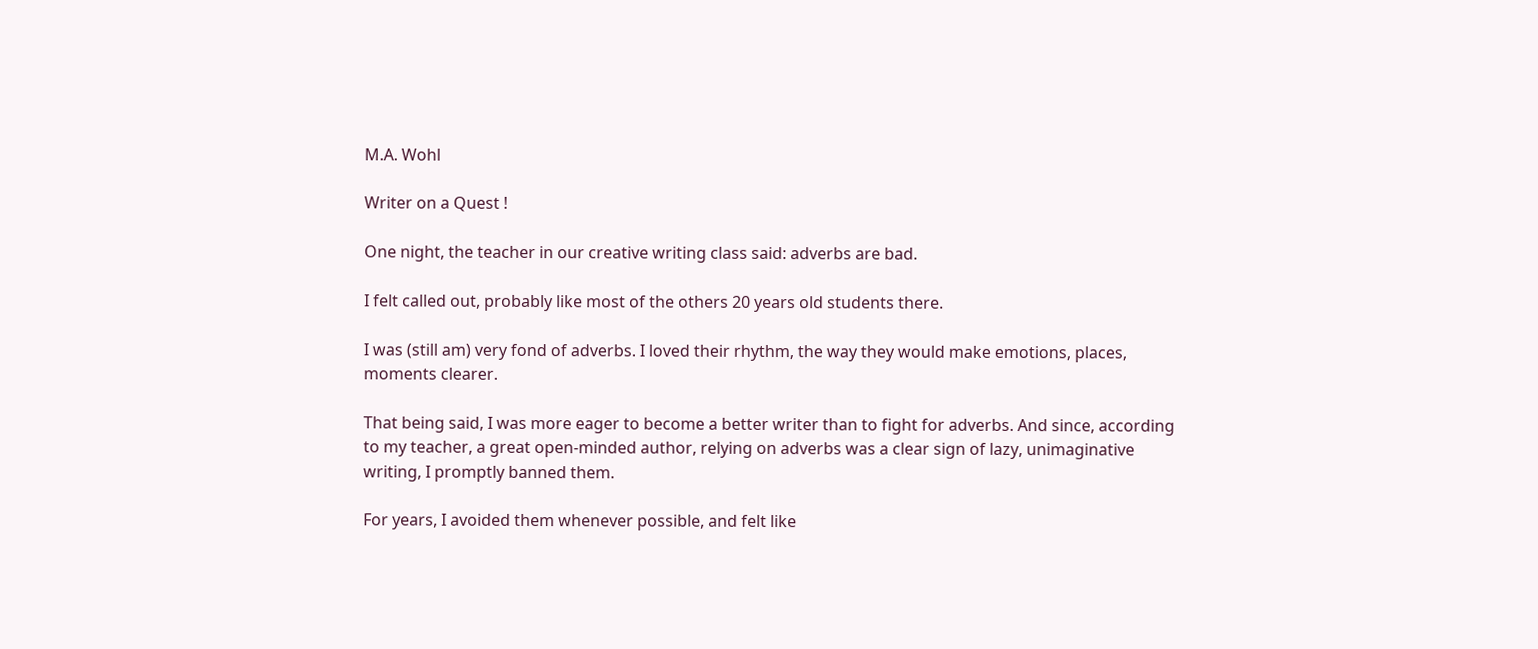M.A. Wohl

Writer on a Quest !

One night, the teacher in our creative writing class said: adverbs are bad.

I felt called out, probably like most of the others 20 years old students there.

I was (still am) very fond of adverbs. I loved their rhythm, the way they would make emotions, places, moments clearer.

That being said, I was more eager to become a better writer than to fight for adverbs. And since, according to my teacher, a great open-minded author, relying on adverbs was a clear sign of lazy, unimaginative writing, I promptly banned them.

For years, I avoided them whenever possible, and felt like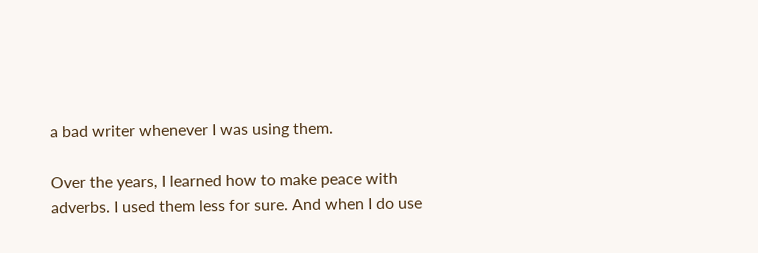a bad writer whenever I was using them.

Over the years, I learned how to make peace with adverbs. I used them less for sure. And when I do use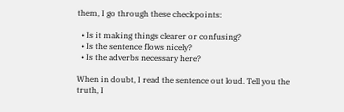them, I go through these checkpoints:

  • Is it making things clearer or confusing?
  • Is the sentence flows nicely?
  • Is the adverbs necessary here?

When in doubt, I read the sentence out loud. Tell you the truth, I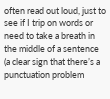often read out loud, just to see if I trip on words or need to take a breath in the middle of a sentence (a clear sign that there’s a punctuation problem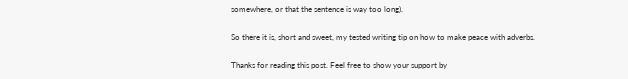somewhere, or that the sentence is way too long).

So there it is, short and sweet, my tested writing tip on how to make peace with adverbs.

Thanks for reading this post. Feel free to show your support by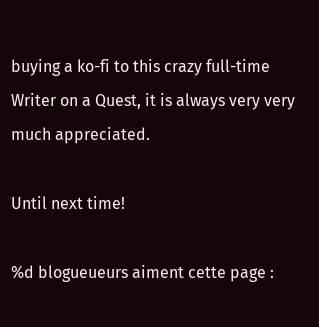buying a ko-fi to this crazy full-time Writer on a Quest, it is always very very much appreciated.

Until next time!

%d blogueueurs aiment cette page :